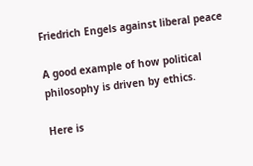Friedrich Engels against liberal peace

A good example of how political philosophy is driven by ethics.

Here is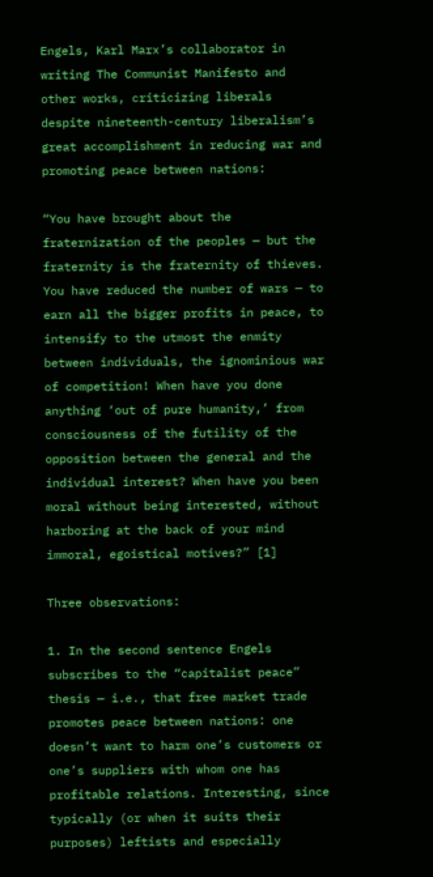Engels, Karl Marx’s collaborator in writing The Communist Manifesto and other works, criticizing liberals despite nineteenth-century liberalism’s great accomplishment in reducing war and promoting peace between nations:

“You have brought about the fraternization of the peoples — but the fraternity is the fraternity of thieves. You have reduced the number of wars — to earn all the bigger profits in peace, to intensify to the utmost the enmity between individuals, the ignominious war of competition! When have you done anything ‘out of pure humanity,’ from consciousness of the futility of the opposition between the general and the individual interest? When have you been moral without being interested, without harboring at the back of your mind immoral, egoistical motives?” [1]

Three observations:

1. In the second sentence Engels subscribes to the “capitalist peace” thesis — i.e., that free market trade promotes peace between nations: one doesn’t want to harm one’s customers or one’s suppliers with whom one has profitable relations. Interesting, since typically (or when it suits their purposes) leftists and especially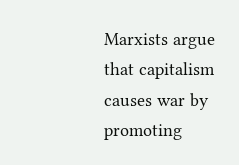Marxists argue that capitalism causes war by promoting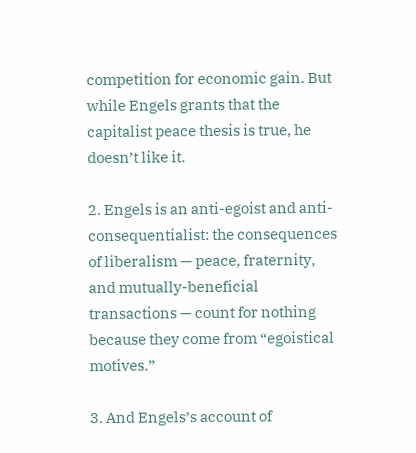competition for economic gain. But while Engels grants that the capitalist peace thesis is true, he doesn’t like it.

2. Engels is an anti-egoist and anti-consequentialist: the consequences of liberalism — peace, fraternity, and mutually-beneficial transactions — count for nothing because they come from “egoistical motives.”

3. And Engels’s account of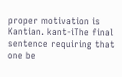proper motivation is Kantian. kant-iThe final sentence requiring that one be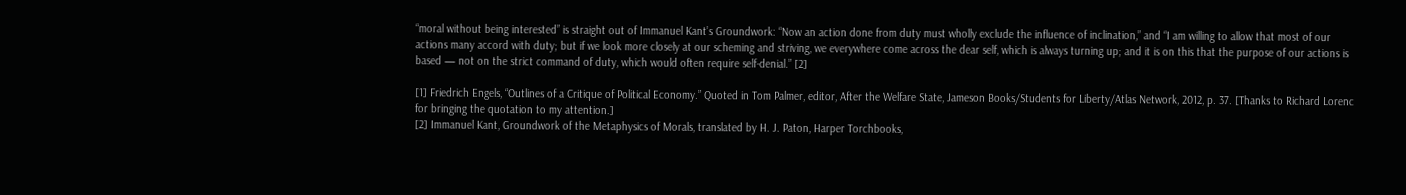“moral without being interested” is straight out of Immanuel Kant’s Groundwork: “Now an action done from duty must wholly exclude the influence of inclination,” and “I am willing to allow that most of our actions many accord with duty; but if we look more closely at our scheming and striving, we everywhere come across the dear self, which is always turning up; and it is on this that the purpose of our actions is based — not on the strict command of duty, which would often require self-denial.” [2]

[1] Friedrich Engels, “Outlines of a Critique of Political Economy.” Quoted in Tom Palmer, editor, After the Welfare State, Jameson Books/Students for Liberty/Atlas Network, 2012, p. 37. [Thanks to Richard Lorenc for bringing the quotation to my attention.]
[2] Immanuel Kant, Groundwork of the Metaphysics of Morals, translated by H. J. Paton, Harper Torchbooks,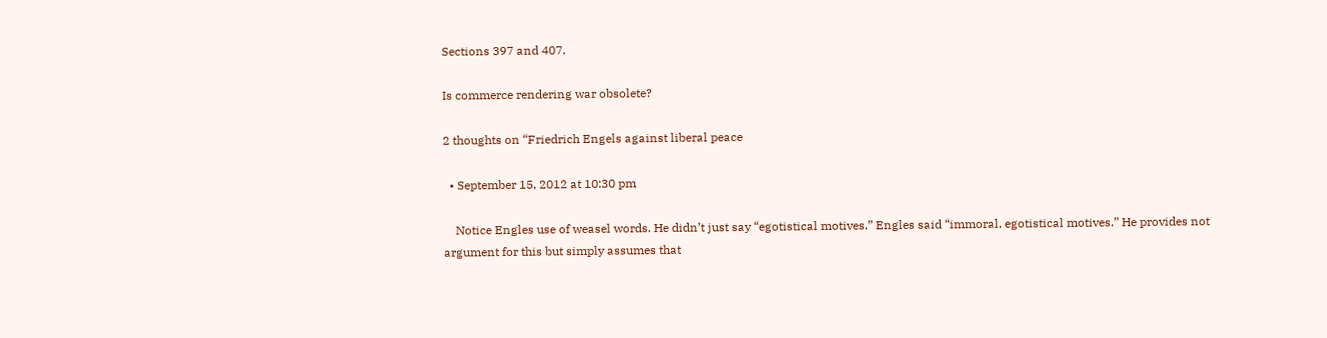Sections 397 and 407.

Is commerce rendering war obsolete?

2 thoughts on “Friedrich Engels against liberal peace

  • September 15, 2012 at 10:30 pm

    Notice Engles use of weasel words. He didn’t just say “egotistical motives.” Engles said “immoral, egotistical motives.” He provides not argument for this but simply assumes that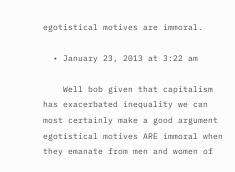egotistical motives are immoral.

  • January 23, 2013 at 3:22 am

    Well bob given that capitalism has exacerbated inequality we can most certainly make a good argument egotistical motives ARE immoral when they emanate from men and women of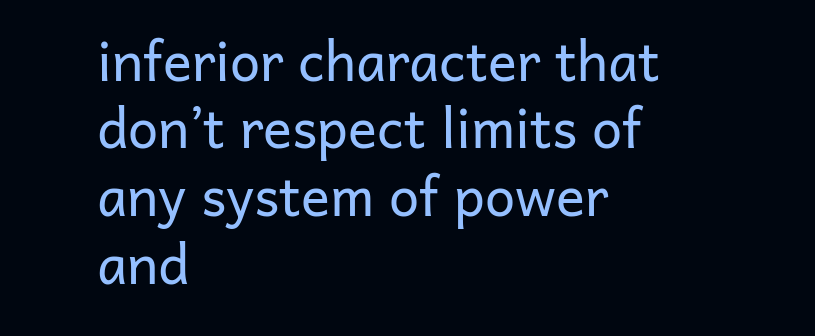inferior character that don’t respect limits of any system of power and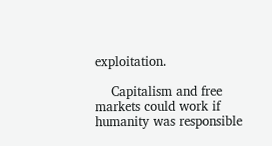exploitation.

    Capitalism and free markets could work if humanity was responsible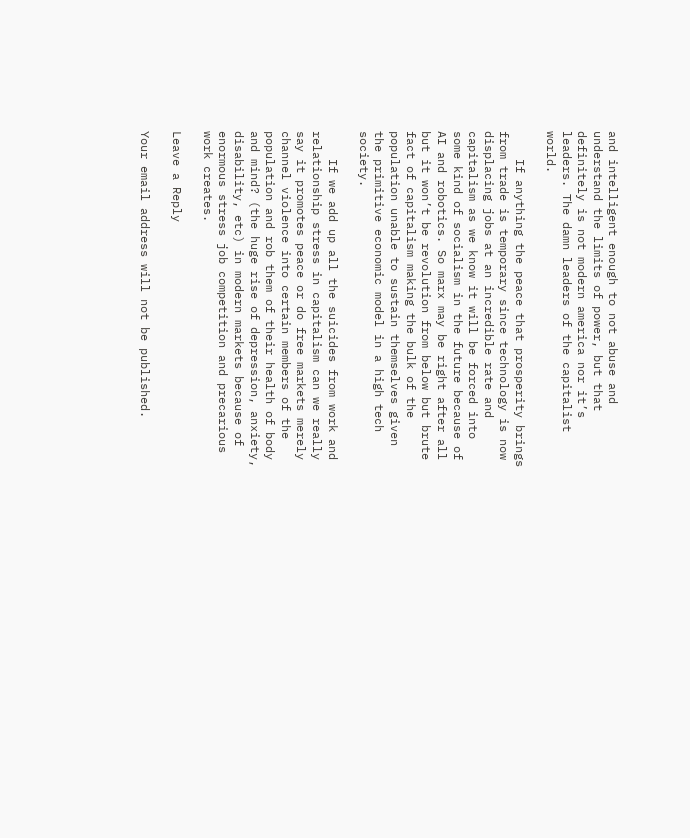and intelligent enough to not abuse and understand the limits of power, but that definitely is not modern america nor it’s leaders. The damn leaders of the capitalist world.

    If anything the peace that prosperity brings from trade is temporary since technology is now displacing jobs at an incredible rate and capitalism as we know it will be forced into some kind of socialism in the future because of AI and robotics. So marx may be right after all but it won’t be revolution from below but brute fact of capitalism making the bulk of the population unable to sustain themselves given the primitive economic model in a high tech society.

    If we add up all the suicides from work and relationship stress in capitalism can we really say it promotes peace or do free markets merely channel violence into certain members of the population and rob them of their health of body and mind? (the huge rise of depression, anxiety, disability, etc) in modern markets because of enormous stress job competition and precarious work creates.

Leave a Reply

Your email address will not be published.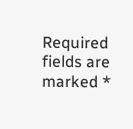Required fields are marked *